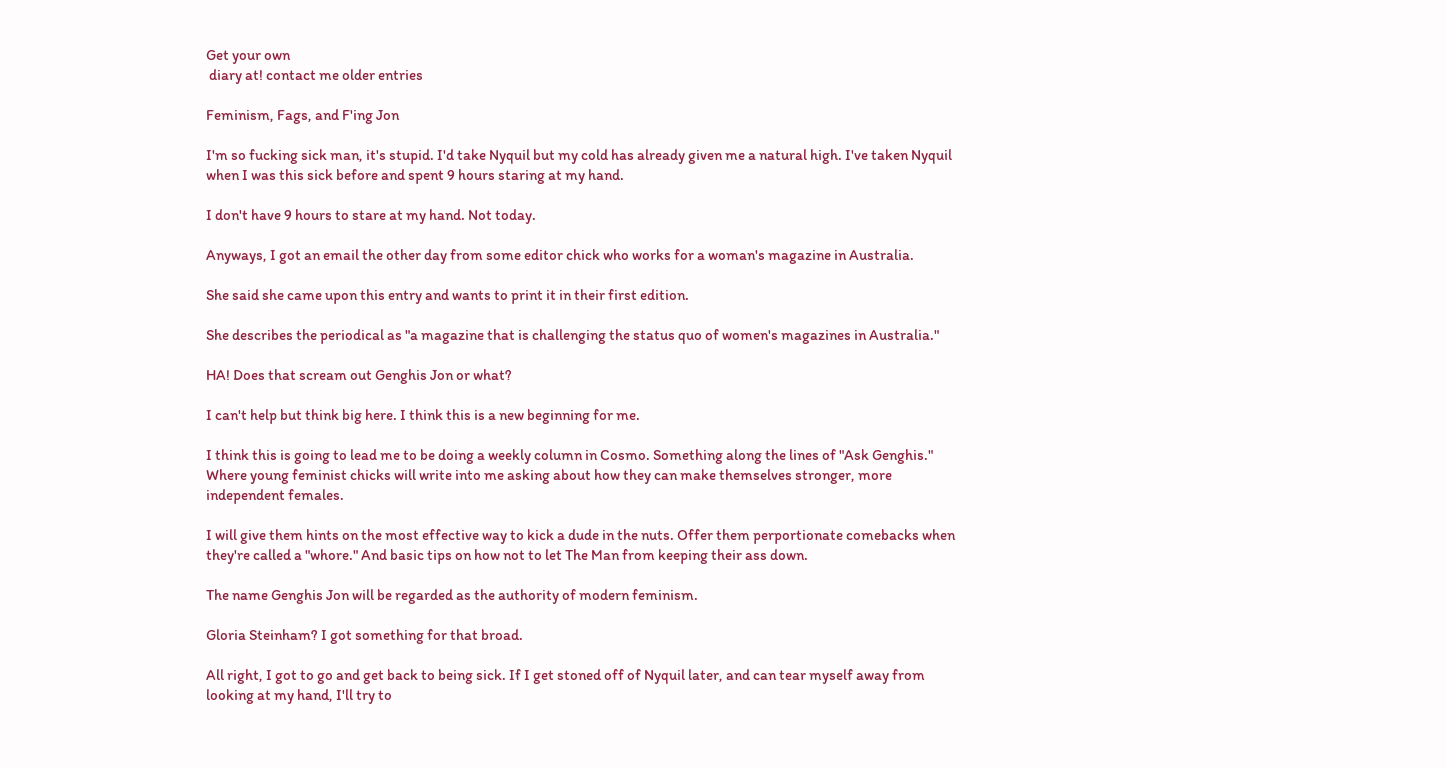Get your own
 diary at! contact me older entries

Feminism, Fags, and F'ing Jon

I'm so fucking sick man, it's stupid. I'd take Nyquil but my cold has already given me a natural high. I've taken Nyquil when I was this sick before and spent 9 hours staring at my hand.

I don't have 9 hours to stare at my hand. Not today.

Anyways, I got an email the other day from some editor chick who works for a woman's magazine in Australia.

She said she came upon this entry and wants to print it in their first edition.

She describes the periodical as "a magazine that is challenging the status quo of women's magazines in Australia."

HA! Does that scream out Genghis Jon or what?

I can't help but think big here. I think this is a new beginning for me.

I think this is going to lead me to be doing a weekly column in Cosmo. Something along the lines of "Ask Genghis." Where young feminist chicks will write into me asking about how they can make themselves stronger, more independent females.

I will give them hints on the most effective way to kick a dude in the nuts. Offer them perportionate comebacks when they're called a "whore." And basic tips on how not to let The Man from keeping their ass down.

The name Genghis Jon will be regarded as the authority of modern feminism.

Gloria Steinham? I got something for that broad.

All right, I got to go and get back to being sick. If I get stoned off of Nyquil later, and can tear myself away from looking at my hand, I'll try to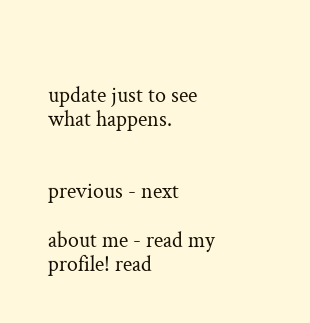update just to see what happens.


previous - next

about me - read my profile! read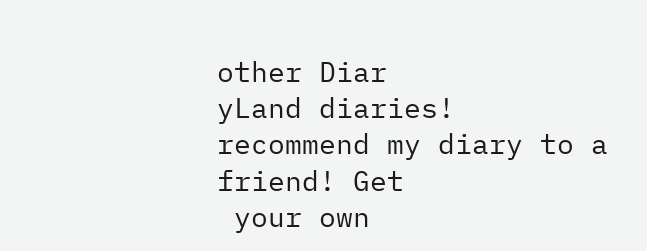other Diar
yLand diaries! recommend my diary to a friend! Get
 your own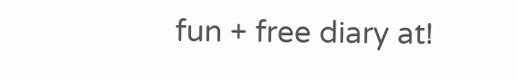fun + free diary at!